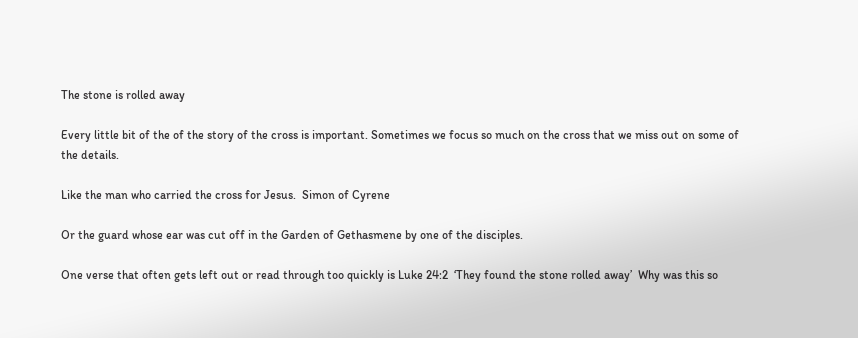The stone is rolled away

Every little bit of the of the story of the cross is important. Sometimes we focus so much on the cross that we miss out on some of the details.

Like the man who carried the cross for Jesus.  Simon of Cyrene

Or the guard whose ear was cut off in the Garden of Gethasmene by one of the disciples.

One verse that often gets left out or read through too quickly is Luke 24:2  ‘They found the stone rolled away’  Why was this so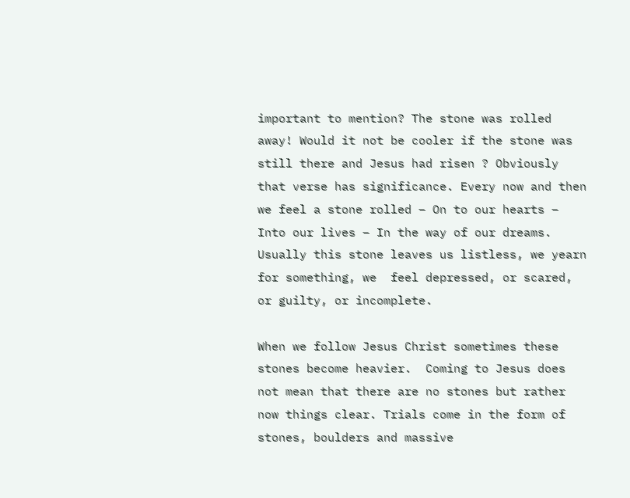important to mention? The stone was rolled away! Would it not be cooler if the stone was still there and Jesus had risen ? Obviously that verse has significance. Every now and then we feel a stone rolled – On to our hearts – Into our lives – In the way of our dreams. Usually this stone leaves us listless, we yearn for something, we  feel depressed, or scared, or guilty, or incomplete.

When we follow Jesus Christ sometimes these stones become heavier.  Coming to Jesus does not mean that there are no stones but rather now things clear. Trials come in the form of stones, boulders and massive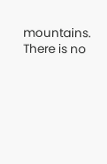mountains. There is no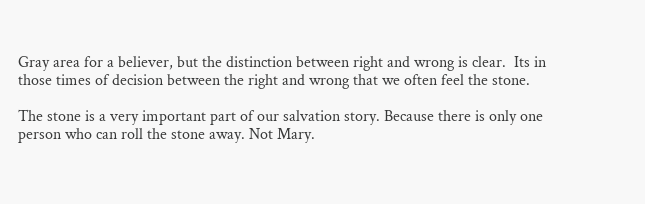Gray area for a believer, but the distinction between right and wrong is clear.  Its in those times of decision between the right and wrong that we often feel the stone.

The stone is a very important part of our salvation story. Because there is only one person who can roll the stone away. Not Mary.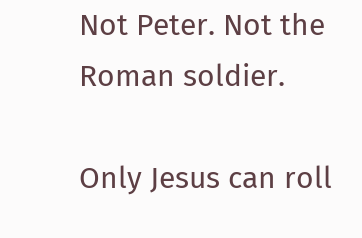Not Peter. Not the Roman soldier.

Only Jesus can roll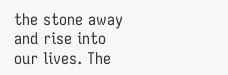the stone away and rise into our lives. The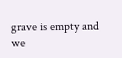grave is empty and we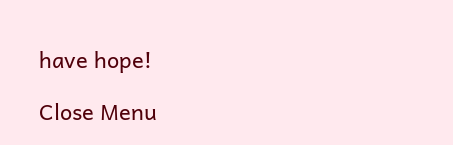have hope!

Close Menu